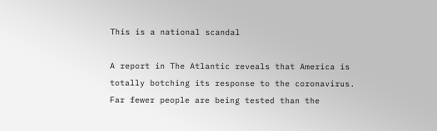This is a national scandal

A report in The Atlantic reveals that America is totally botching its response to the coronavirus. Far fewer people are being tested than the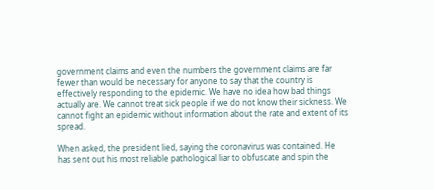government claims and even the numbers the government claims are far fewer than would be necessary for anyone to say that the country is effectively responding to the epidemic. We have no idea how bad things actually are. We cannot treat sick people if we do not know their sickness. We cannot fight an epidemic without information about the rate and extent of its spread.

When asked, the president lied, saying the coronavirus was contained. He has sent out his most reliable pathological liar to obfuscate and spin the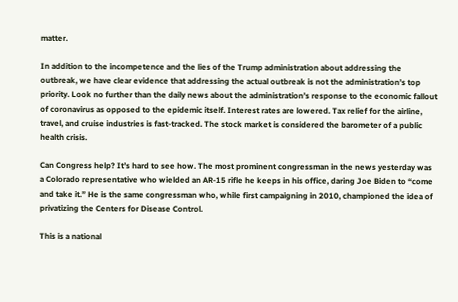matter.

In addition to the incompetence and the lies of the Trump administration about addressing the outbreak, we have clear evidence that addressing the actual outbreak is not the administration’s top priority. Look no further than the daily news about the administration’s response to the economic fallout of coronavirus as opposed to the epidemic itself. Interest rates are lowered. Tax relief for the airline, travel, and cruise industries is fast-tracked. The stock market is considered the barometer of a public health crisis.

Can Congress help? It’s hard to see how. The most prominent congressman in the news yesterday was a Colorado representative who wielded an AR-15 rifle he keeps in his office, daring Joe Biden to “come and take it.” He is the same congressman who, while first campaigning in 2010, championed the idea of privatizing the Centers for Disease Control.

This is a national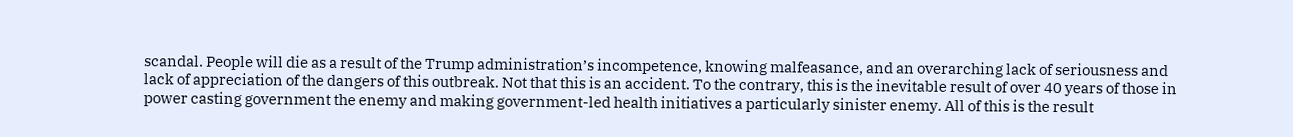scandal. People will die as a result of the Trump administration’s incompetence, knowing malfeasance, and an overarching lack of seriousness and lack of appreciation of the dangers of this outbreak. Not that this is an accident. To the contrary, this is the inevitable result of over 40 years of those in power casting government the enemy and making government-led health initiatives a particularly sinister enemy. All of this is the result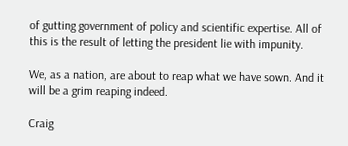of gutting government of policy and scientific expertise. All of this is the result of letting the president lie with impunity.

We, as a nation, are about to reap what we have sown. And it will be a grim reaping indeed.

Craig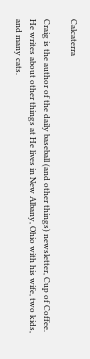Calcaterra

Craig is the author of the daily baseball (and other things) newsletter, Cup of Coffee. He writes about other things at He lives in New Albany, Ohio with his wife, two kids, and many cats.